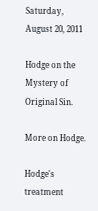Saturday, August 20, 2011

Hodge on the Mystery of Original Sin.

More on Hodge.

Hodge's treatment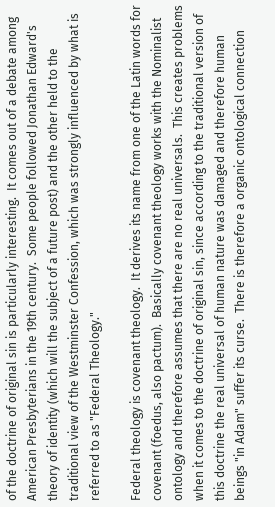of the doctrine of original sin is particularly interesting.  It comes out of a debate among American Presbyterians in the 19th century.  Some people followed Jonathan Edward's theory of identity (which will the subject of a future post) and the other held to the traditional view of the Westminster Confession, which was strongly influenced by what is referred to as "Federal Theology."

Federal theology is covenant theology.  It derives its name from one of the Latin words for covenant (foedus, also pactum).  Basically covenant theology works with the Nominalist ontology and therefore assumes that there are no real universals.  This creates problems when it comes to the doctrine of original sin, since according to the traditional version of this doctrine the real universal of human nature was damaged and therefore human beings "in Adam" suffer its curse.  There is therefore a organic ontological connection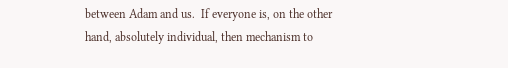between Adam and us.  If everyone is, on the other hand, absolutely individual, then mechanism to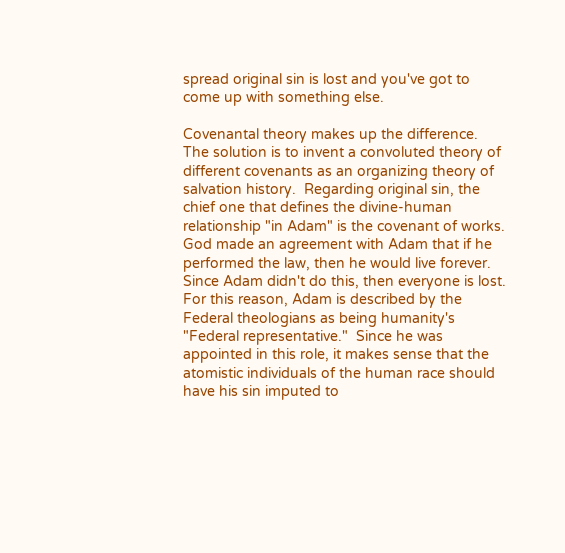spread original sin is lost and you've got to come up with something else.

Covenantal theory makes up the difference.  The solution is to invent a convoluted theory of different covenants as an organizing theory of salvation history.  Regarding original sin, the chief one that defines the divine-human relationship "in Adam" is the covenant of works.  God made an agreement with Adam that if he performed the law, then he would live forever.  Since Adam didn't do this, then everyone is lost.  For this reason, Adam is described by the Federal theologians as being humanity's "Federal representative."  Since he was appointed in this role, it makes sense that the atomistic individuals of the human race should have his sin imputed to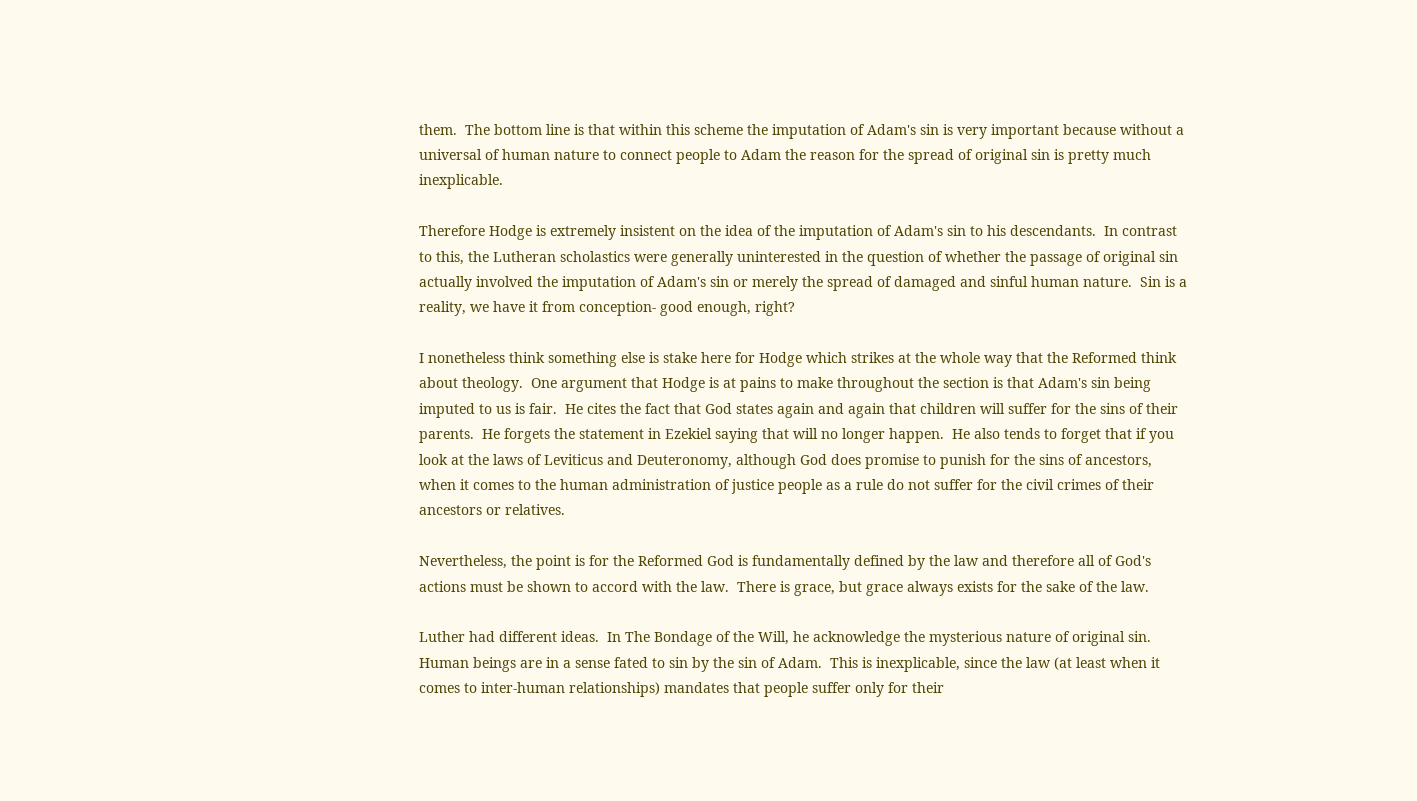them.  The bottom line is that within this scheme the imputation of Adam's sin is very important because without a universal of human nature to connect people to Adam the reason for the spread of original sin is pretty much inexplicable.

Therefore Hodge is extremely insistent on the idea of the imputation of Adam's sin to his descendants.  In contrast to this, the Lutheran scholastics were generally uninterested in the question of whether the passage of original sin actually involved the imputation of Adam's sin or merely the spread of damaged and sinful human nature.  Sin is a reality, we have it from conception- good enough, right?

I nonetheless think something else is stake here for Hodge which strikes at the whole way that the Reformed think about theology.  One argument that Hodge is at pains to make throughout the section is that Adam's sin being imputed to us is fair.  He cites the fact that God states again and again that children will suffer for the sins of their parents.  He forgets the statement in Ezekiel saying that will no longer happen.  He also tends to forget that if you look at the laws of Leviticus and Deuteronomy, although God does promise to punish for the sins of ancestors, when it comes to the human administration of justice people as a rule do not suffer for the civil crimes of their ancestors or relatives.

Nevertheless, the point is for the Reformed God is fundamentally defined by the law and therefore all of God's actions must be shown to accord with the law.  There is grace, but grace always exists for the sake of the law.

Luther had different ideas.  In The Bondage of the Will, he acknowledge the mysterious nature of original sin.  Human beings are in a sense fated to sin by the sin of Adam.  This is inexplicable, since the law (at least when it comes to inter-human relationships) mandates that people suffer only for their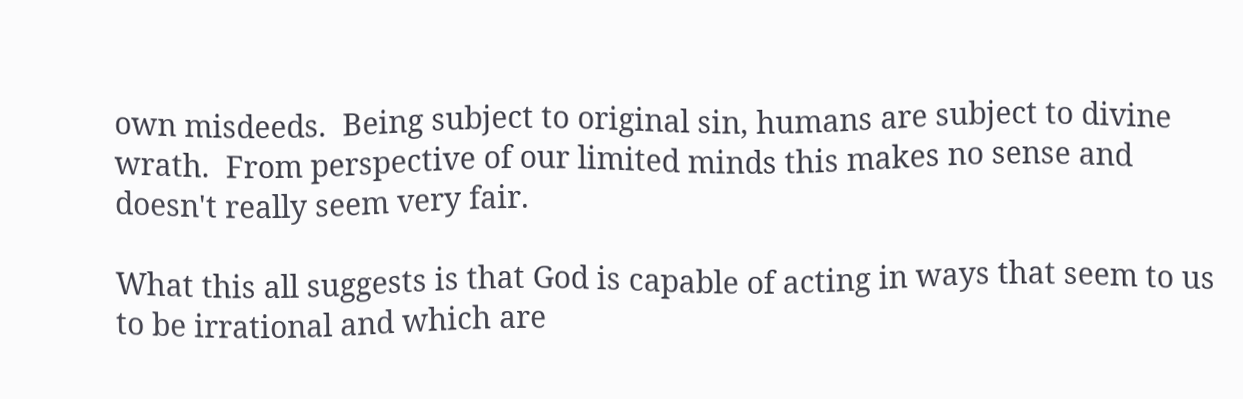own misdeeds.  Being subject to original sin, humans are subject to divine wrath.  From perspective of our limited minds this makes no sense and doesn't really seem very fair.

What this all suggests is that God is capable of acting in ways that seem to us to be irrational and which are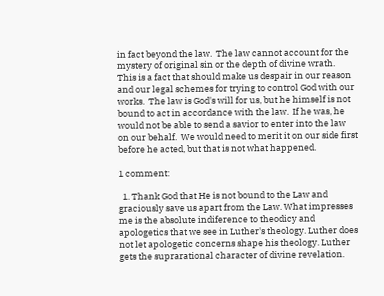in fact beyond the law.  The law cannot account for the mystery of original sin or the depth of divine wrath.  This is a fact that should make us despair in our reason and our legal schemes for trying to control God with our works.  The law is God's will for us, but he himself is not bound to act in accordance with the law.  If he was, he would not be able to send a savior to enter into the law on our behalf.  We would need to merit it on our side first before he acted, but that is not what happened.

1 comment:

  1. Thank God that He is not bound to the Law and graciously save us apart from the Law. What impresses me is the absolute indiference to theodicy and apologetics that we see in Luther's theology. Luther does not let apologetic concerns shape his theology. Luther gets the suprarational character of divine revelation.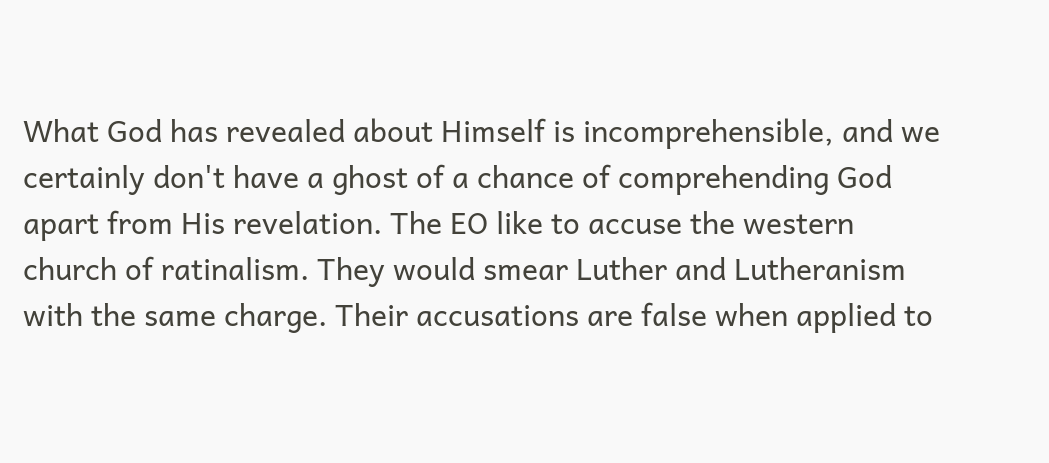What God has revealed about Himself is incomprehensible, and we certainly don't have a ghost of a chance of comprehending God apart from His revelation. The EO like to accuse the western church of ratinalism. They would smear Luther and Lutheranism with the same charge. Their accusations are false when applied to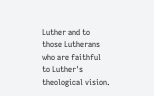Luther and to those Lutherans who are faithful to Luther's theological vision.